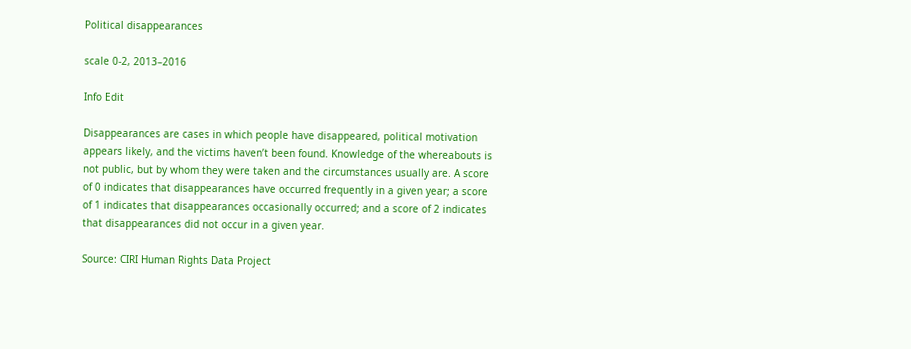Political disappearances

scale 0-2, 2013–2016

Info Edit

Disappearances are cases in which people have disappeared, political motivation appears likely, and the victims haven’t been found. Knowledge of the whereabouts is not public, but by whom they were taken and the circumstances usually are. A score of 0 indicates that disappearances have occurred frequently in a given year; a score of 1 indicates that disappearances occasionally occurred; and a score of 2 indicates that disappearances did not occur in a given year.

Source: CIRI Human Rights Data Project